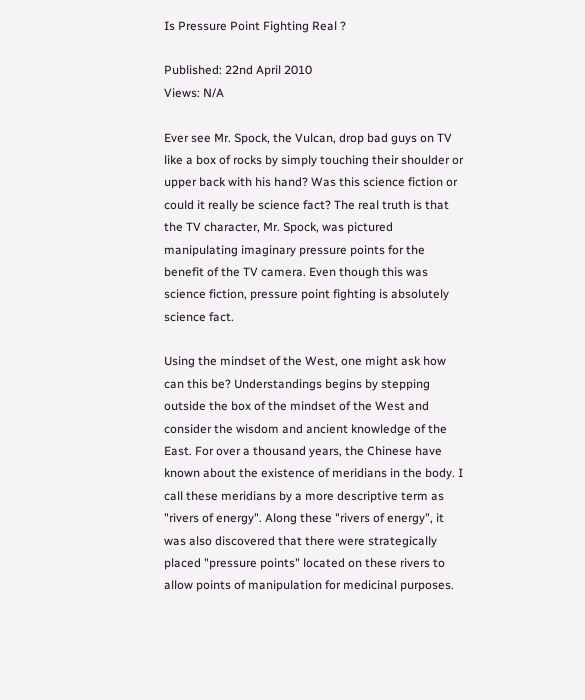Is Pressure Point Fighting Real ?

Published: 22nd April 2010
Views: N/A

Ever see Mr. Spock, the Vulcan, drop bad guys on TV like a box of rocks by simply touching their shoulder or upper back with his hand? Was this science fiction or could it really be science fact? The real truth is that the TV character, Mr. Spock, was pictured manipulating imaginary pressure points for the benefit of the TV camera. Even though this was science fiction, pressure point fighting is absolutely science fact.

Using the mindset of the West, one might ask how can this be? Understandings begins by stepping outside the box of the mindset of the West and consider the wisdom and ancient knowledge of the East. For over a thousand years, the Chinese have known about the existence of meridians in the body. I call these meridians by a more descriptive term as "rivers of energy". Along these "rivers of energy", it was also discovered that there were strategically placed "pressure points" located on these rivers to allow points of manipulation for medicinal purposes.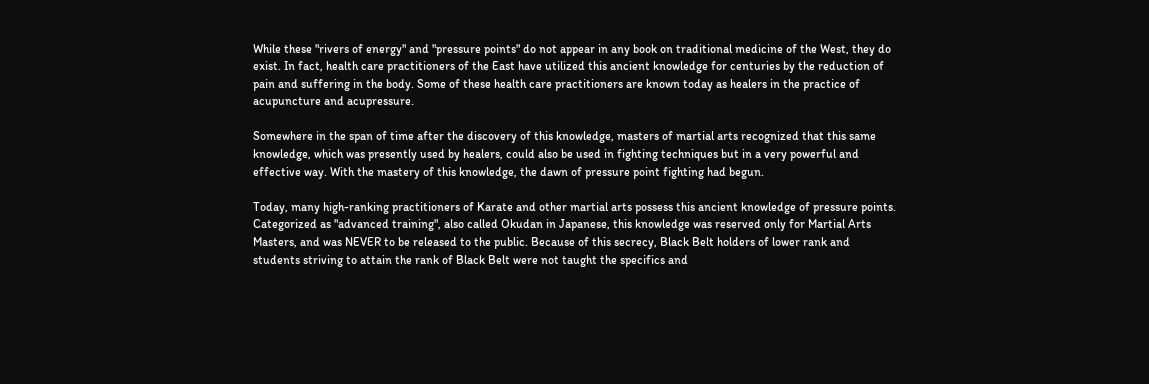While these "rivers of energy" and "pressure points" do not appear in any book on traditional medicine of the West, they do exist. In fact, health care practitioners of the East have utilized this ancient knowledge for centuries by the reduction of pain and suffering in the body. Some of these health care practitioners are known today as healers in the practice of acupuncture and acupressure.

Somewhere in the span of time after the discovery of this knowledge, masters of martial arts recognized that this same knowledge, which was presently used by healers, could also be used in fighting techniques but in a very powerful and effective way. With the mastery of this knowledge, the dawn of pressure point fighting had begun.

Today, many high-ranking practitioners of Karate and other martial arts possess this ancient knowledge of pressure points. Categorized as "advanced training", also called Okudan in Japanese, this knowledge was reserved only for Martial Arts Masters, and was NEVER to be released to the public. Because of this secrecy, Black Belt holders of lower rank and students striving to attain the rank of Black Belt were not taught the specifics and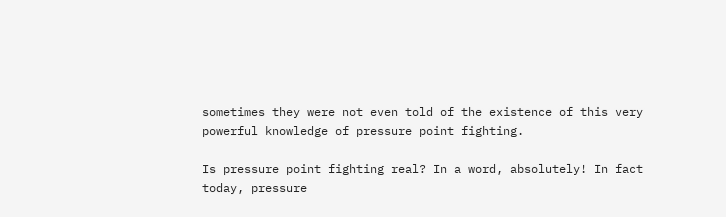sometimes they were not even told of the existence of this very powerful knowledge of pressure point fighting.

Is pressure point fighting real? In a word, absolutely! In fact today, pressure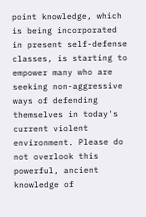point knowledge, which is being incorporated in present self-defense classes, is starting to empower many who are seeking non-aggressive ways of defending themselves in today's current violent environment. Please do not overlook this powerful, ancient knowledge of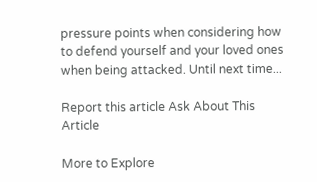pressure points when considering how to defend yourself and your loved ones when being attacked. Until next time...

Report this article Ask About This Article

More to Explore